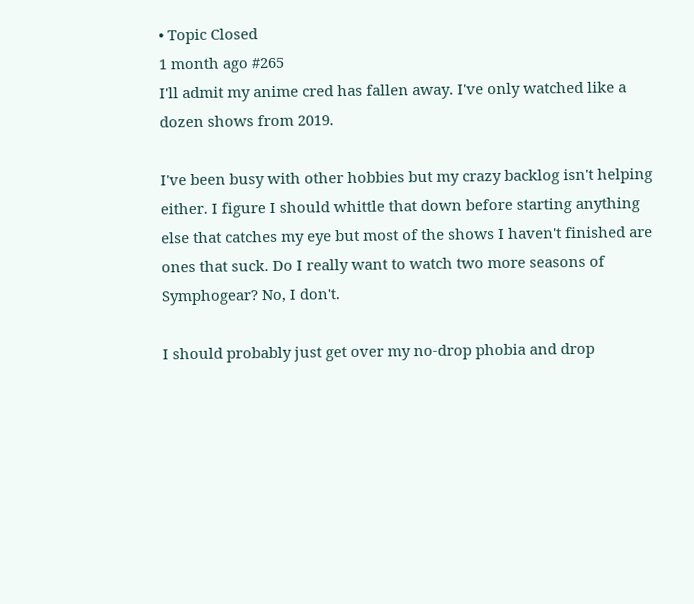• Topic Closed
1 month ago #265
I'll admit my anime cred has fallen away. I've only watched like a dozen shows from 2019.

I've been busy with other hobbies but my crazy backlog isn't helping either. I figure I should whittle that down before starting anything else that catches my eye but most of the shows I haven't finished are ones that suck. Do I really want to watch two more seasons of Symphogear? No, I don't.

I should probably just get over my no-drop phobia and drop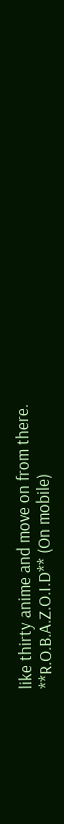like thirty anime and move on from there.
**R.O.B.A.Z.O.I.D** (On mobile)